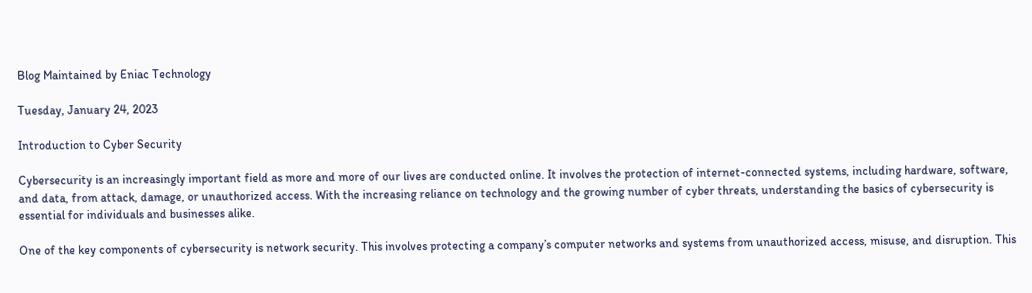Blog Maintained by Eniac Technology

Tuesday, January 24, 2023

Introduction to Cyber Security

Cybersecurity is an increasingly important field as more and more of our lives are conducted online. It involves the protection of internet-connected systems, including hardware, software, and data, from attack, damage, or unauthorized access. With the increasing reliance on technology and the growing number of cyber threats, understanding the basics of cybersecurity is essential for individuals and businesses alike.

One of the key components of cybersecurity is network security. This involves protecting a company’s computer networks and systems from unauthorized access, misuse, and disruption. This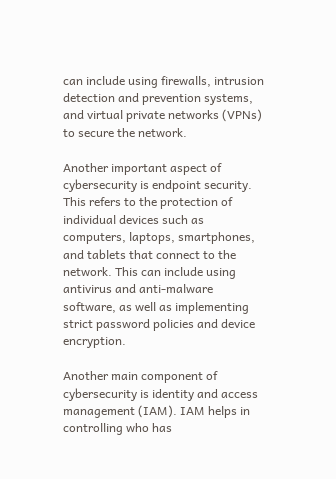can include using firewalls, intrusion detection and prevention systems, and virtual private networks (VPNs) to secure the network.

Another important aspect of cybersecurity is endpoint security. This refers to the protection of individual devices such as computers, laptops, smartphones, and tablets that connect to the network. This can include using antivirus and anti-malware software, as well as implementing strict password policies and device encryption.

Another main component of cybersecurity is identity and access management (IAM). IAM helps in controlling who has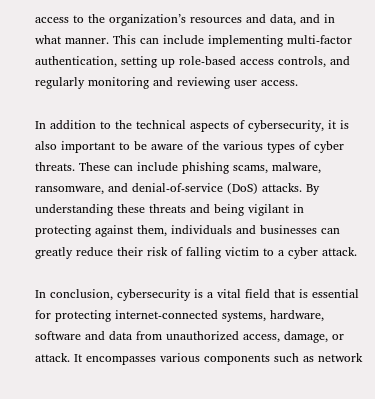access to the organization’s resources and data, and in what manner. This can include implementing multi-factor authentication, setting up role-based access controls, and regularly monitoring and reviewing user access.

In addition to the technical aspects of cybersecurity, it is also important to be aware of the various types of cyber threats. These can include phishing scams, malware, ransomware, and denial-of-service (DoS) attacks. By understanding these threats and being vigilant in protecting against them, individuals and businesses can greatly reduce their risk of falling victim to a cyber attack.

In conclusion, cybersecurity is a vital field that is essential for protecting internet-connected systems, hardware, software and data from unauthorized access, damage, or attack. It encompasses various components such as network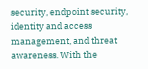security, endpoint security, identity and access management, and threat awareness. With the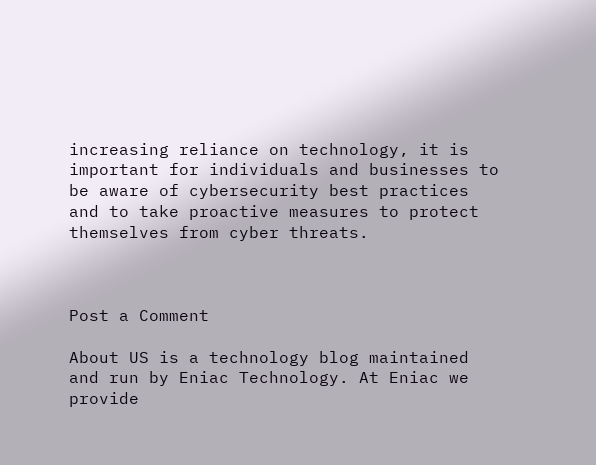increasing reliance on technology, it is important for individuals and businesses to be aware of cybersecurity best practices and to take proactive measures to protect themselves from cyber threats.



Post a Comment

About US is a technology blog maintained and run by Eniac Technology. At Eniac we provide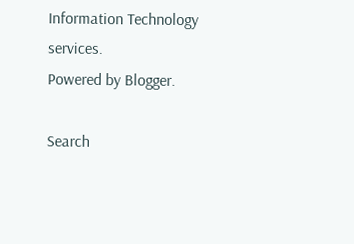Information Technology services.
Powered by Blogger.

Search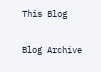This Blog

Blog Archive